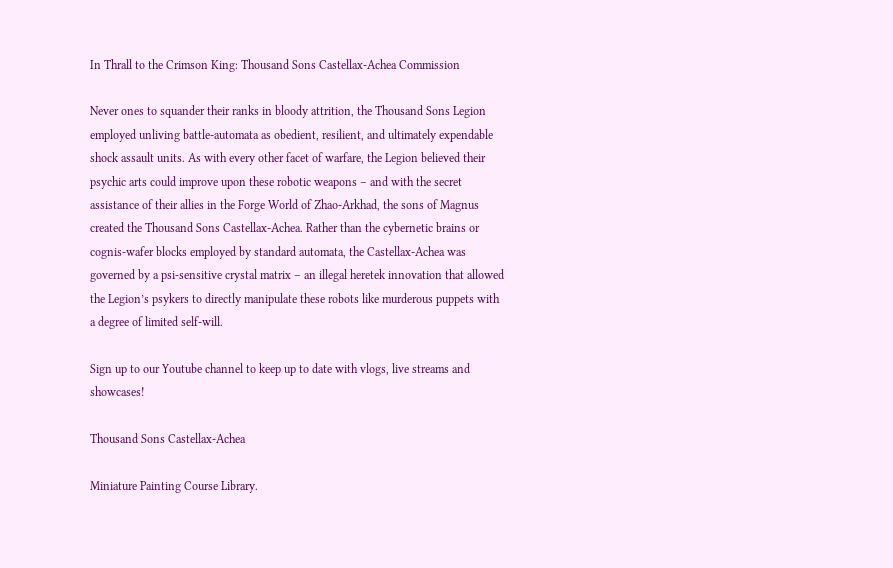In Thrall to the Crimson King: Thousand Sons Castellax-Achea Commission

Never ones to squander their ranks in bloody attrition, the Thousand Sons Legion employed unliving battle-automata as obedient, resilient, and ultimately expendable shock assault units. As with every other facet of warfare, the Legion believed their psychic arts could improve upon these robotic weapons – and with the secret assistance of their allies in the Forge World of Zhao-Arkhad, the sons of Magnus created the Thousand Sons Castellax-Achea. Rather than the cybernetic brains or cognis-wafer blocks employed by standard automata, the Castellax-Achea was governed by a psi-sensitive crystal matrix – an illegal heretek innovation that allowed the Legion’s psykers to directly manipulate these robots like murderous puppets with a degree of limited self-will.

Sign up to our Youtube channel to keep up to date with vlogs, live streams and showcases!

Thousand Sons Castellax-Achea

Miniature Painting Course Library.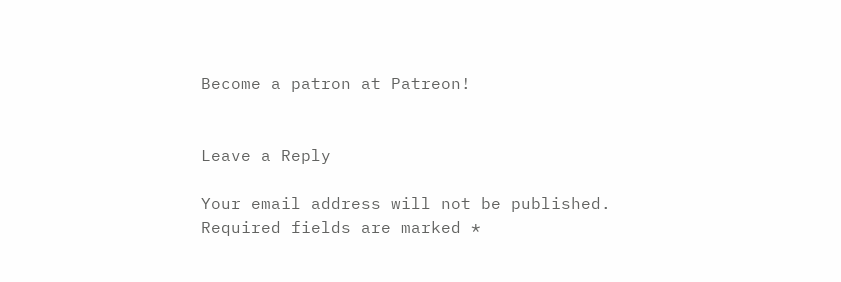Become a patron at Patreon!


Leave a Reply

Your email address will not be published. Required fields are marked *